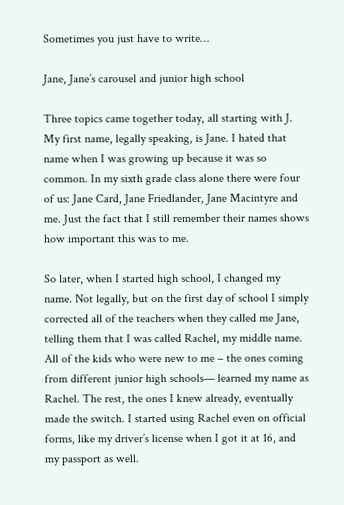Sometimes you just have to write…

Jane, Jane’s carousel and junior high school

Three topics came together today, all starting with J. My first name, legally speaking, is Jane. I hated that name when I was growing up because it was so common. In my sixth grade class alone there were four of us: Jane Card, Jane Friedlander, Jane Macintyre and me. Just the fact that I still remember their names shows how important this was to me.

So later, when I started high school, I changed my name. Not legally, but on the first day of school I simply corrected all of the teachers when they called me Jane, telling them that I was called Rachel, my middle name. All of the kids who were new to me – the ones coming from different junior high schools— learned my name as Rachel. The rest, the ones I knew already, eventually made the switch. I started using Rachel even on official forms, like my driver’s license when I got it at 16, and my passport as well.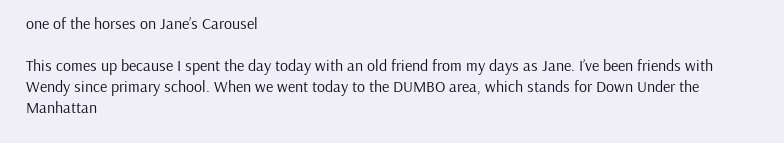one of the horses on Jane’s Carousel

This comes up because I spent the day today with an old friend from my days as Jane. I’ve been friends with Wendy since primary school. When we went today to the DUMBO area, which stands for Down Under the Manhattan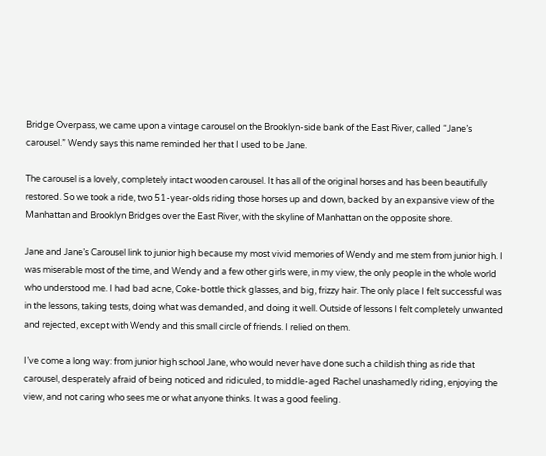Bridge Overpass, we came upon a vintage carousel on the Brooklyn-side bank of the East River, called “Jane’s carousel.” Wendy says this name reminded her that I used to be Jane.

The carousel is a lovely, completely intact wooden carousel. It has all of the original horses and has been beautifully restored. So we took a ride, two 51-year-olds riding those horses up and down, backed by an expansive view of the Manhattan and Brooklyn Bridges over the East River, with the skyline of Manhattan on the opposite shore.

Jane and Jane’s Carousel link to junior high because my most vivid memories of Wendy and me stem from junior high. I was miserable most of the time, and Wendy and a few other girls were, in my view, the only people in the whole world who understood me. I had bad acne, Coke-bottle thick glasses, and big, frizzy hair. The only place I felt successful was in the lessons, taking tests, doing what was demanded, and doing it well. Outside of lessons I felt completely unwanted and rejected, except with Wendy and this small circle of friends. I relied on them.

I’ve come a long way: from junior high school Jane, who would never have done such a childish thing as ride that carousel, desperately afraid of being noticed and ridiculed, to middle-aged Rachel unashamedly riding, enjoying the view, and not caring who sees me or what anyone thinks. It was a good feeling.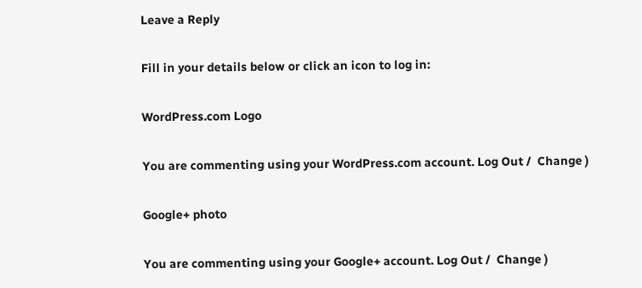Leave a Reply

Fill in your details below or click an icon to log in:

WordPress.com Logo

You are commenting using your WordPress.com account. Log Out /  Change )

Google+ photo

You are commenting using your Google+ account. Log Out /  Change )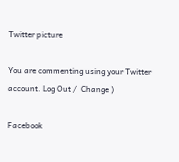Twitter picture

You are commenting using your Twitter account. Log Out /  Change )

Facebook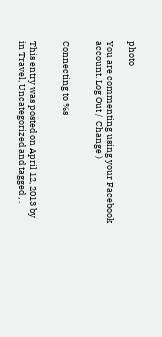photo

You are commenting using your Facebook account. Log Out /  Change )


Connecting to %s


This entry was posted on April 12, 2013 by in Travel, Uncategorized and tagged , .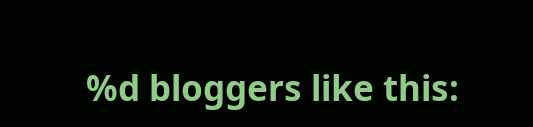%d bloggers like this: